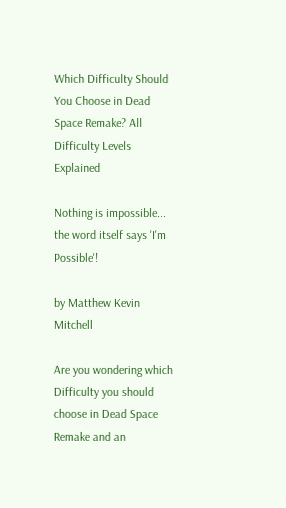Which Difficulty Should You Choose in Dead Space Remake? All Difficulty Levels Explained

Nothing is impossible... the word itself says 'I'm Possible'!

by Matthew Kevin Mitchell

Are you wondering which Difficulty you should choose in Dead Space Remake and an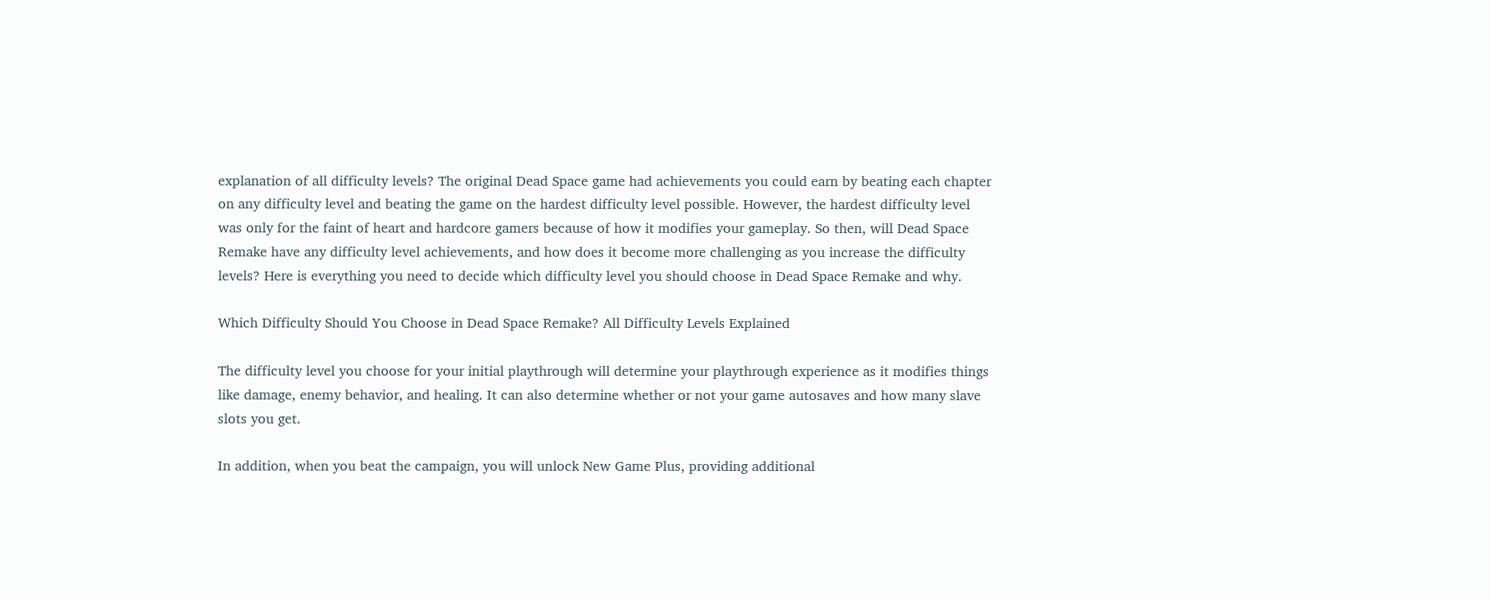explanation of all difficulty levels? The original Dead Space game had achievements you could earn by beating each chapter on any difficulty level and beating the game on the hardest difficulty level possible. However, the hardest difficulty level was only for the faint of heart and hardcore gamers because of how it modifies your gameplay. So then, will Dead Space Remake have any difficulty level achievements, and how does it become more challenging as you increase the difficulty levels? Here is everything you need to decide which difficulty level you should choose in Dead Space Remake and why.

Which Difficulty Should You Choose in Dead Space Remake? All Difficulty Levels Explained

The difficulty level you choose for your initial playthrough will determine your playthrough experience as it modifies things like damage, enemy behavior, and healing. It can also determine whether or not your game autosaves and how many slave slots you get.

In addition, when you beat the campaign, you will unlock New Game Plus, providing additional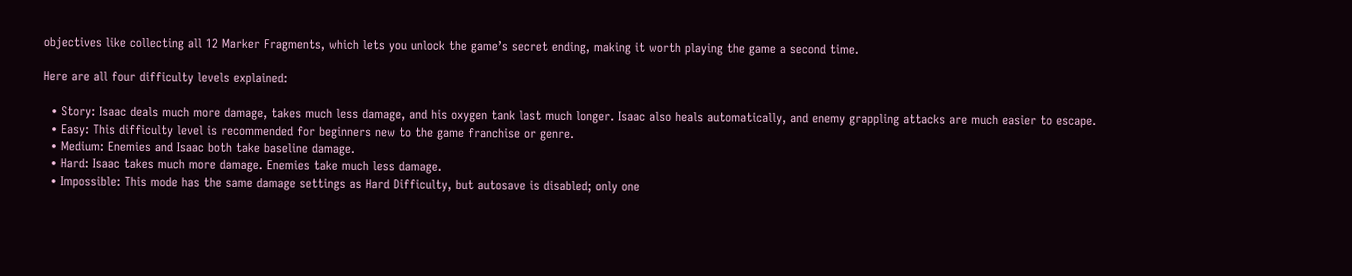objectives like collecting all 12 Marker Fragments, which lets you unlock the game’s secret ending, making it worth playing the game a second time.

Here are all four difficulty levels explained:

  • Story: Isaac deals much more damage, takes much less damage, and his oxygen tank last much longer. Isaac also heals automatically, and enemy grappling attacks are much easier to escape.
  • Easy: This difficulty level is recommended for beginners new to the game franchise or genre.
  • Medium: Enemies and Isaac both take baseline damage.
  • Hard: Isaac takes much more damage. Enemies take much less damage.
  • Impossible: This mode has the same damage settings as Hard Difficulty, but autosave is disabled; only one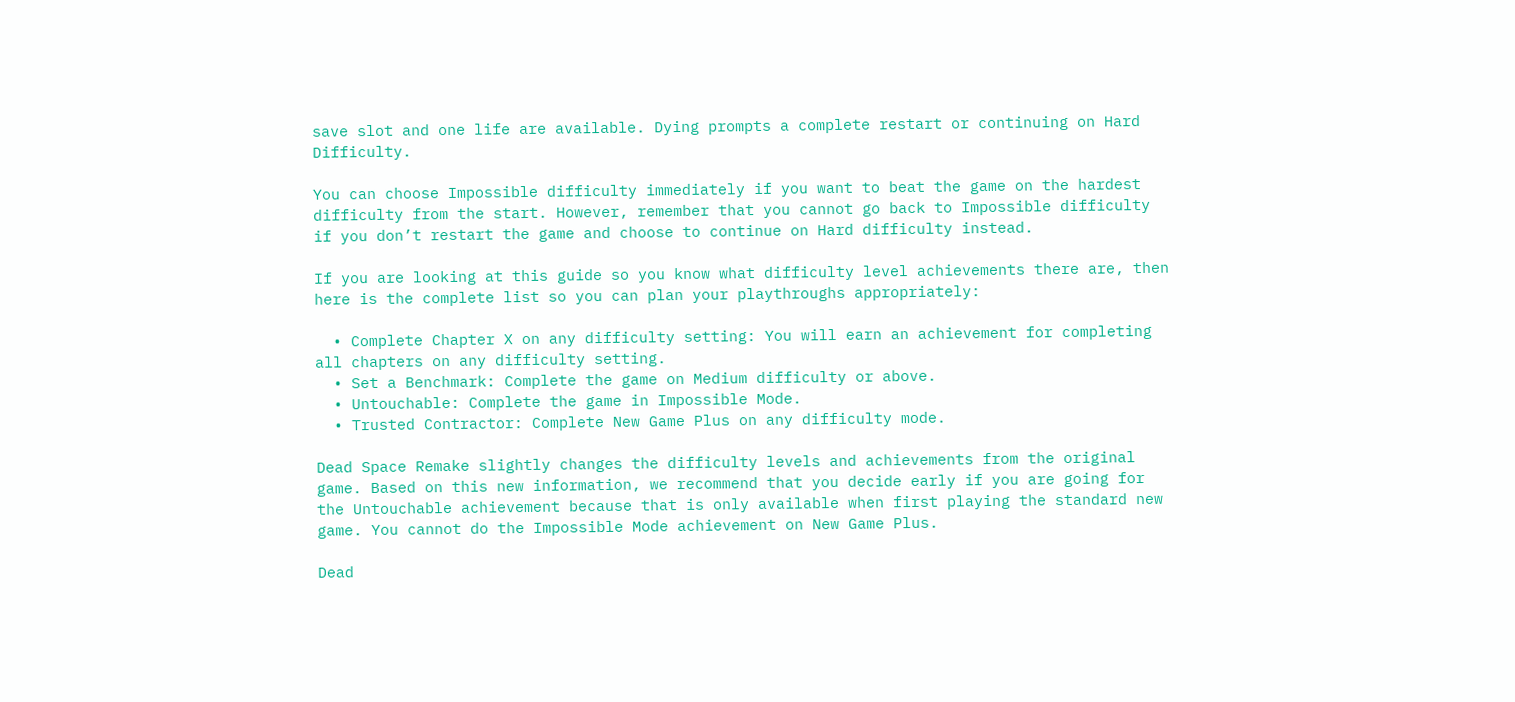save slot and one life are available. Dying prompts a complete restart or continuing on Hard Difficulty.

You can choose Impossible difficulty immediately if you want to beat the game on the hardest difficulty from the start. However, remember that you cannot go back to Impossible difficulty if you don’t restart the game and choose to continue on Hard difficulty instead.

If you are looking at this guide so you know what difficulty level achievements there are, then here is the complete list so you can plan your playthroughs appropriately:

  • Complete Chapter X on any difficulty setting: You will earn an achievement for completing all chapters on any difficulty setting.
  • Set a Benchmark: Complete the game on Medium difficulty or above.
  • Untouchable: Complete the game in Impossible Mode.
  • Trusted Contractor: Complete New Game Plus on any difficulty mode.

Dead Space Remake slightly changes the difficulty levels and achievements from the original game. Based on this new information, we recommend that you decide early if you are going for the Untouchable achievement because that is only available when first playing the standard new game. You cannot do the Impossible Mode achievement on New Game Plus.

Dead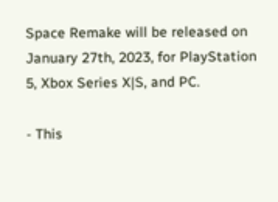Space Remake will be released on January 27th, 2023, for PlayStation 5, Xbox Series X|S, and PC.

- This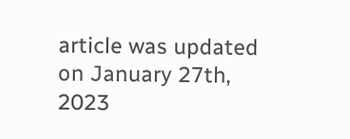article was updated on January 27th, 2023